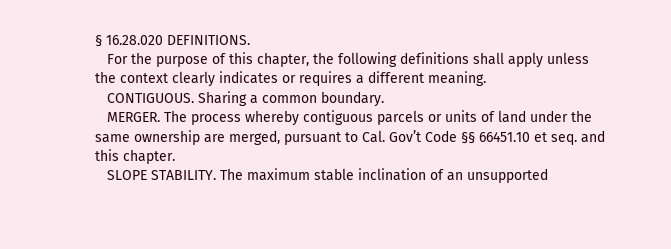§ 16.28.020 DEFINITIONS.
   For the purpose of this chapter, the following definitions shall apply unless the context clearly indicates or requires a different meaning.
   CONTIGUOUS. Sharing a common boundary.
   MERGER. The process whereby contiguous parcels or units of land under the same ownership are merged, pursuant to Cal. Gov’t Code §§ 66451.10 et seq. and this chapter.
   SLOPE STABILITY. The maximum stable inclination of an unsupported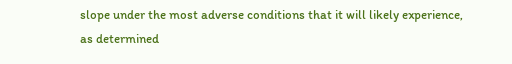slope under the most adverse conditions that it will likely experience, as determined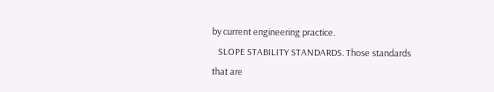by current engineering practice.
   SLOPE STABILITY STANDARDS. Those standards that are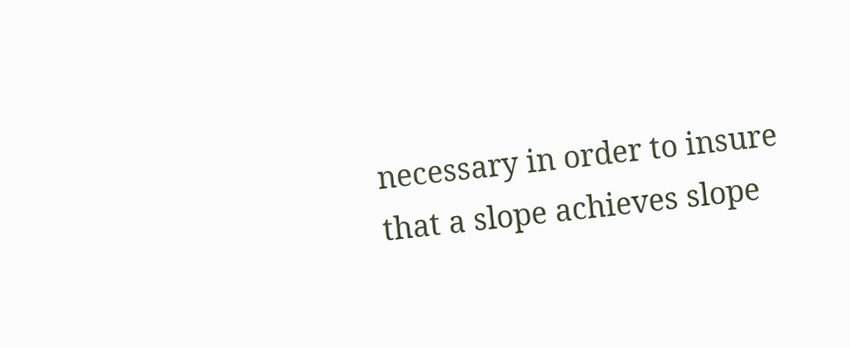necessary in order to insure that a slope achieves slope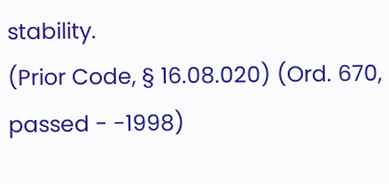stability.
(Prior Code, § 16.08.020) (Ord. 670, passed - -1998)